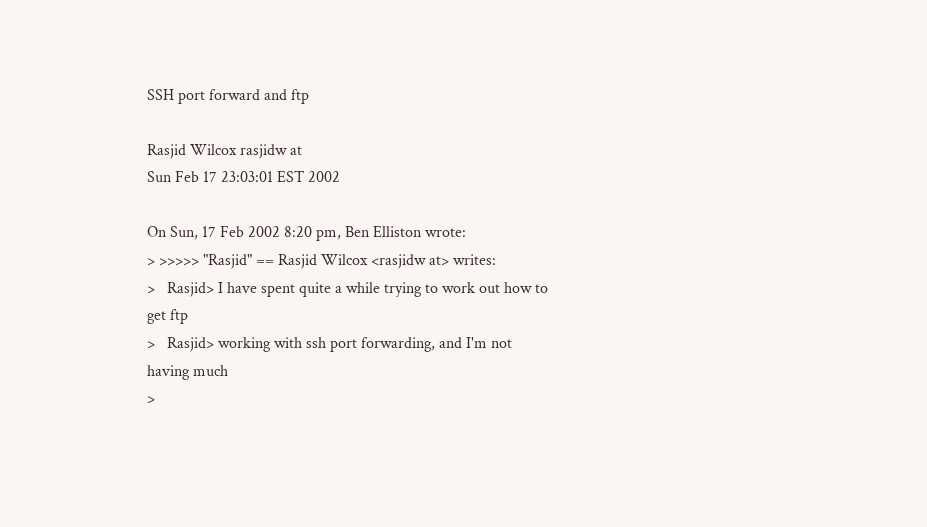SSH port forward and ftp

Rasjid Wilcox rasjidw at
Sun Feb 17 23:03:01 EST 2002

On Sun, 17 Feb 2002 8:20 pm, Ben Elliston wrote:
> >>>>> "Rasjid" == Rasjid Wilcox <rasjidw at> writes:
>   Rasjid> I have spent quite a while trying to work out how to get ftp
>   Rasjid> working with ssh port forwarding, and I'm not having much
>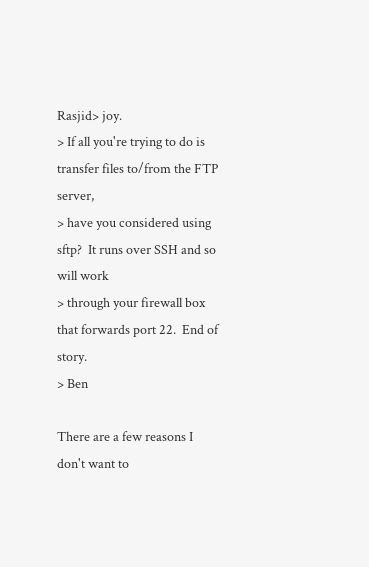Rasjid> joy.
> If all you're trying to do is transfer files to/from the FTP server,
> have you considered using sftp?  It runs over SSH and so will work
> through your firewall box that forwards port 22.  End of story.
> Ben

There are a few reasons I don't want to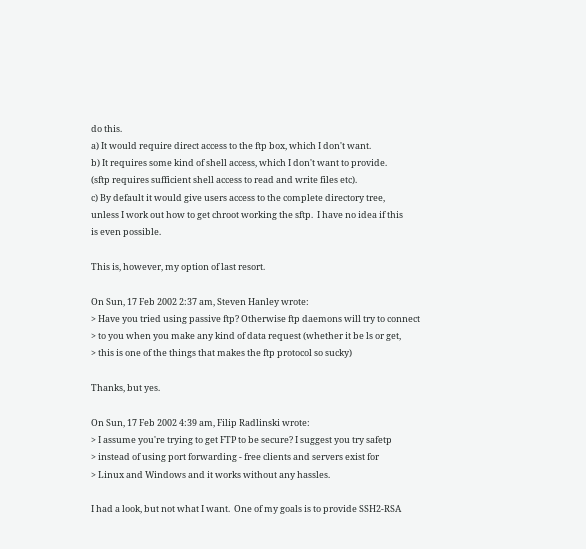do this.
a) It would require direct access to the ftp box, which I don't want.
b) It requires some kind of shell access, which I don't want to provide.
(sftp requires sufficient shell access to read and write files etc).
c) By default it would give users access to the complete directory tree,
unless I work out how to get chroot working the sftp.  I have no idea if this
is even possible.

This is, however, my option of last resort.

On Sun, 17 Feb 2002 2:37 am, Steven Hanley wrote:
> Have you tried using passive ftp? Otherwise ftp daemons will try to connect
> to you when you make any kind of data request (whether it be ls or get,
> this is one of the things that makes the ftp protocol so sucky)

Thanks, but yes.

On Sun, 17 Feb 2002 4:39 am, Filip Radlinski wrote:
> I assume you're trying to get FTP to be secure? I suggest you try safetp
> instead of using port forwarding - free clients and servers exist for
> Linux and Windows and it works without any hassles.

I had a look, but not what I want.  One of my goals is to provide SSH2-RSA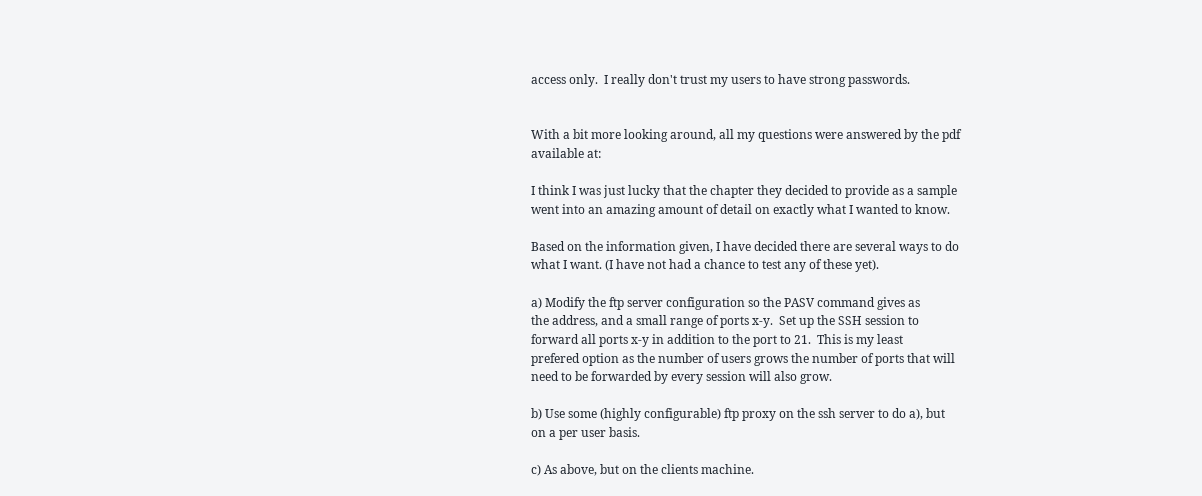access only.  I really don't trust my users to have strong passwords.


With a bit more looking around, all my questions were answered by the pdf
available at:

I think I was just lucky that the chapter they decided to provide as a sample
went into an amazing amount of detail on exactly what I wanted to know.

Based on the information given, I have decided there are several ways to do
what I want. (I have not had a chance to test any of these yet).

a) Modify the ftp server configuration so the PASV command gives as
the address, and a small range of ports x-y.  Set up the SSH session to
forward all ports x-y in addition to the port to 21.  This is my least
prefered option as the number of users grows the number of ports that will
need to be forwarded by every session will also grow.

b) Use some (highly configurable) ftp proxy on the ssh server to do a), but
on a per user basis.

c) As above, but on the clients machine.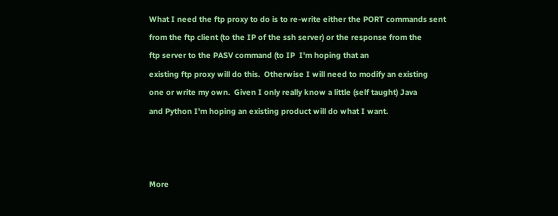What I need the ftp proxy to do is to re-write either the PORT commands sent
from the ftp client (to the IP of the ssh server) or the response from the
ftp server to the PASV command (to IP  I'm hoping that an
existing ftp proxy will do this.  Otherwise I will need to modify an existing
one or write my own.  Given I only really know a little (self taught) Java
and Python I'm hoping an existing product will do what I want.



More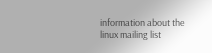information about the linux mailing list